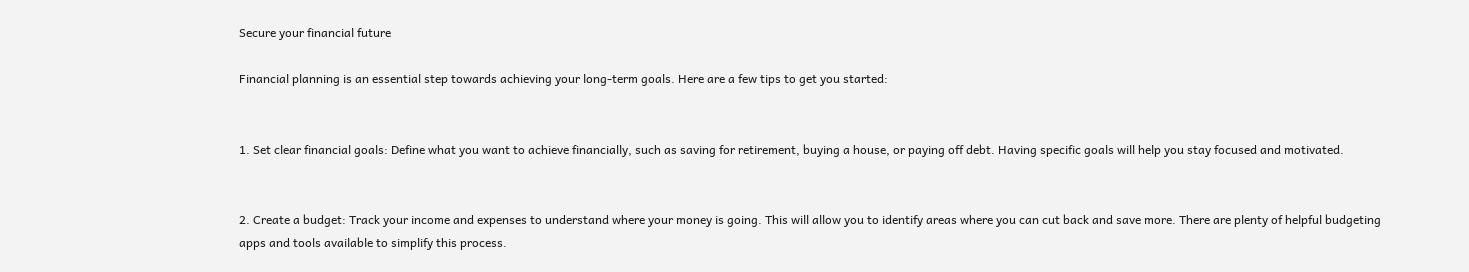Secure your financial future

Financial planning is an essential step towards achieving your long-term goals. Here are a few tips to get you started:


1. Set clear financial goals: Define what you want to achieve financially, such as saving for retirement, buying a house, or paying off debt. Having specific goals will help you stay focused and motivated.


2. Create a budget: Track your income and expenses to understand where your money is going. This will allow you to identify areas where you can cut back and save more. There are plenty of helpful budgeting apps and tools available to simplify this process.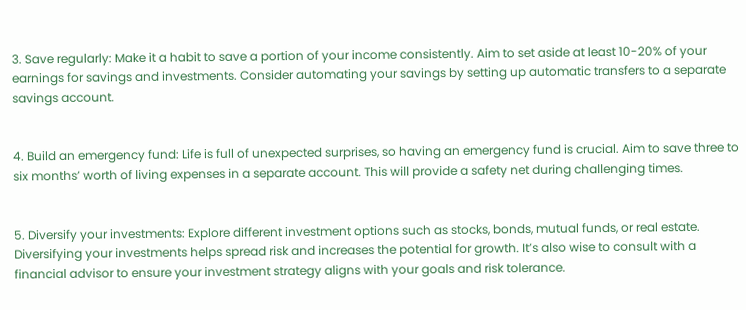3. Save regularly: Make it a habit to save a portion of your income consistently. Aim to set aside at least 10-20% of your earnings for savings and investments. Consider automating your savings by setting up automatic transfers to a separate savings account.


4. Build an emergency fund: Life is full of unexpected surprises, so having an emergency fund is crucial. Aim to save three to six months’ worth of living expenses in a separate account. This will provide a safety net during challenging times.


5. Diversify your investments: Explore different investment options such as stocks, bonds, mutual funds, or real estate. Diversifying your investments helps spread risk and increases the potential for growth. It’s also wise to consult with a financial advisor to ensure your investment strategy aligns with your goals and risk tolerance.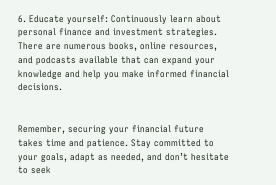6. Educate yourself: Continuously learn about personal finance and investment strategies. There are numerous books, online resources, and podcasts available that can expand your knowledge and help you make informed financial decisions.


Remember, securing your financial future takes time and patience. Stay committed to your goals, adapt as needed, and don’t hesitate to seek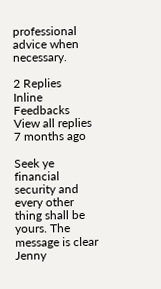professional advice when necessary.

2 Replies
Inline Feedbacks
View all replies
7 months ago

Seek ye financial security and every other thing shall be yours. The message is clear Jenny